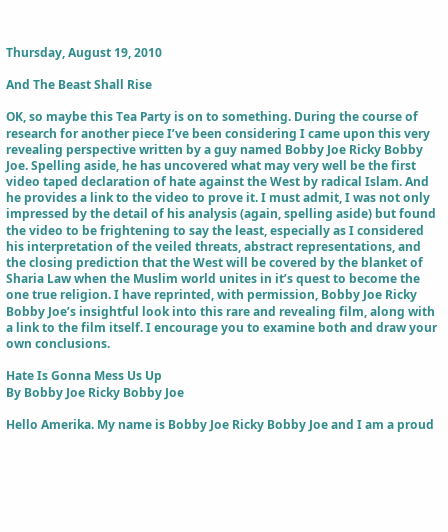Thursday, August 19, 2010

And The Beast Shall Rise

OK, so maybe this Tea Party is on to something. During the course of research for another piece I’ve been considering I came upon this very revealing perspective written by a guy named Bobby Joe Ricky Bobby Joe. Spelling aside, he has uncovered what may very well be the first video taped declaration of hate against the West by radical Islam. And he provides a link to the video to prove it. I must admit, I was not only impressed by the detail of his analysis (again, spelling aside) but found the video to be frightening to say the least, especially as I considered his interpretation of the veiled threats, abstract representations, and the closing prediction that the West will be covered by the blanket of Sharia Law when the Muslim world unites in it’s quest to become the one true religion. I have reprinted, with permission, Bobby Joe Ricky Bobby Joe’s insightful look into this rare and revealing film, along with a link to the film itself. I encourage you to examine both and draw your own conclusions.

Hate Is Gonna Mess Us Up
By Bobby Joe Ricky Bobby Joe

Hello Amerika. My name is Bobby Joe Ricky Bobby Joe and I am a proud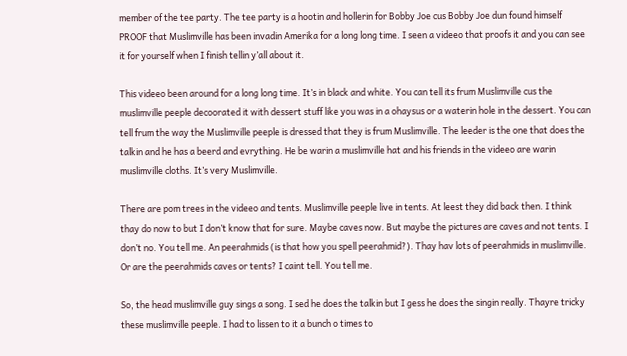member of the tee party. The tee party is a hootin and hollerin for Bobby Joe cus Bobby Joe dun found himself PROOF that Muslimville has been invadin Amerika for a long long time. I seen a videeo that proofs it and you can see it for yourself when I finish tellin y’all about it.

This videeo been around for a long long time. It’s in black and white. You can tell its frum Muslimville cus the muslimville peeple decoorated it with dessert stuff like you was in a ohaysus or a waterin hole in the dessert. You can tell frum the way the Muslimville peeple is dressed that they is frum Muslimville. The leeder is the one that does the talkin and he has a beerd and evrything. He be warin a muslimville hat and his friends in the videeo are warin muslimville cloths. It’s very Muslimville.

There are pom trees in the videeo and tents. Muslimville peeple live in tents. At leest they did back then. I think thay do now to but I don’t know that for sure. Maybe caves now. But maybe the pictures are caves and not tents. I don’t no. You tell me. An peerahmids (is that how you spell peerahmid?). Thay hav lots of peerahmids in muslimville. Or are the peerahmids caves or tents? I caint tell. You tell me.

So, the head muslimville guy sings a song. I sed he does the talkin but I gess he does the singin really. Thayre tricky these muslimville peeple. I had to lissen to it a bunch o times to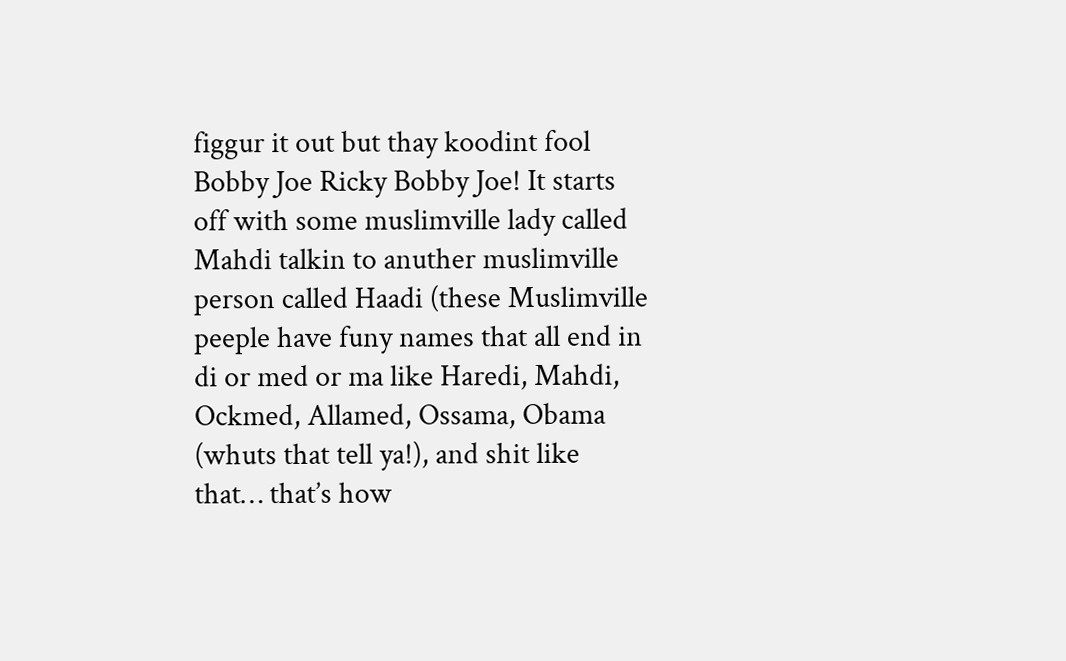figgur it out but thay koodint fool Bobby Joe Ricky Bobby Joe! It starts off with some muslimville lady called Mahdi talkin to anuther muslimville person called Haadi (these Muslimville peeple have funy names that all end in di or med or ma like Haredi, Mahdi, Ockmed, Allamed, Ossama, Obama (whuts that tell ya!), and shit like that… that’s how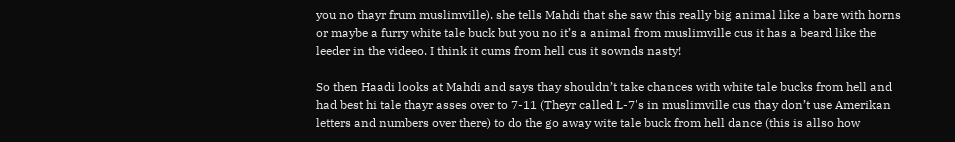you no thayr frum muslimville). she tells Mahdi that she saw this really big animal like a bare with horns or maybe a furry white tale buck but you no it’s a animal from muslimville cus it has a beard like the leeder in the videeo. I think it cums from hell cus it sownds nasty!

So then Haadi looks at Mahdi and says thay shouldn’t take chances with white tale bucks from hell and had best hi tale thayr asses over to 7-11 (Theyr called L-7's in muslimville cus thay don’t use Amerikan letters and numbers over there) to do the go away wite tale buck from hell dance (this is allso how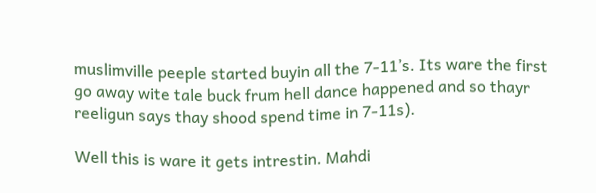muslimville peeple started buyin all the 7-11’s. Its ware the first go away wite tale buck frum hell dance happened and so thayr reeligun says thay shood spend time in 7-11s).

Well this is ware it gets intrestin. Mahdi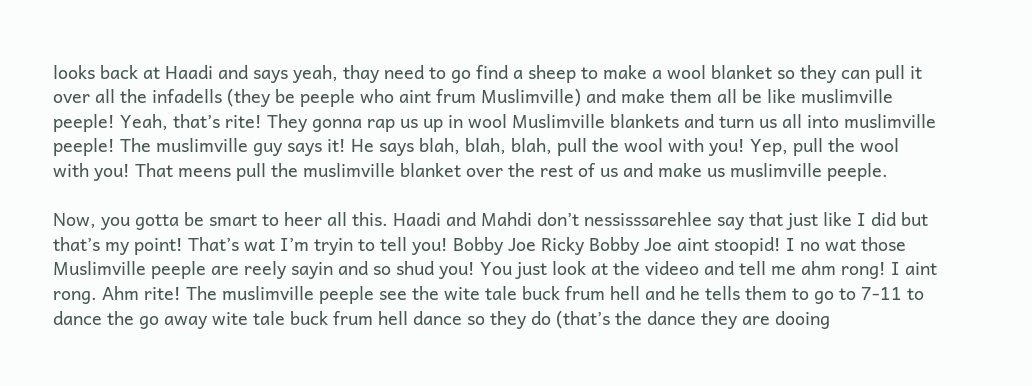looks back at Haadi and says yeah, thay need to go find a sheep to make a wool blanket so they can pull it over all the infadells (they be peeple who aint frum Muslimville) and make them all be like muslimville peeple! Yeah, that’s rite! They gonna rap us up in wool Muslimville blankets and turn us all into muslimville peeple! The muslimville guy says it! He says blah, blah, blah, pull the wool with you! Yep, pull the wool with you! That meens pull the muslimville blanket over the rest of us and make us muslimville peeple.

Now, you gotta be smart to heer all this. Haadi and Mahdi don’t nessisssarehlee say that just like I did but that’s my point! That’s wat I’m tryin to tell you! Bobby Joe Ricky Bobby Joe aint stoopid! I no wat those Muslimville peeple are reely sayin and so shud you! You just look at the videeo and tell me ahm rong! I aint rong. Ahm rite! The muslimville peeple see the wite tale buck frum hell and he tells them to go to 7-11 to dance the go away wite tale buck frum hell dance so they do (that’s the dance they are dooing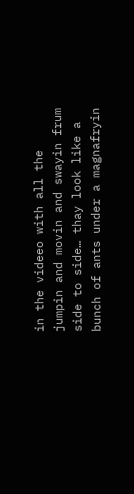in the videeo with all the jumpin and movin and swayin frum side to side… thay look like a bunch of ants under a magnafryin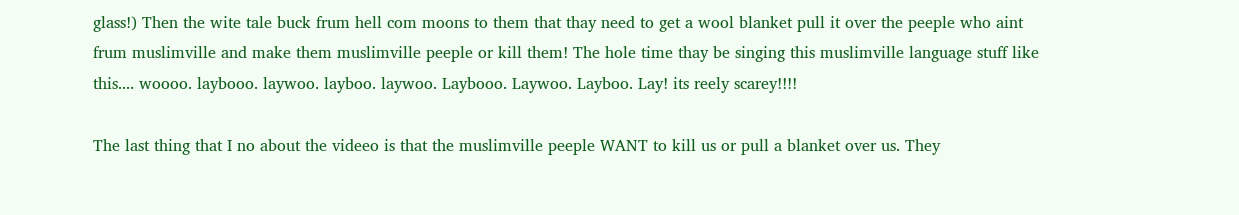glass!) Then the wite tale buck frum hell com moons to them that thay need to get a wool blanket pull it over the peeple who aint frum muslimville and make them muslimville peeple or kill them! The hole time thay be singing this muslimville language stuff like this.... woooo. laybooo. laywoo. layboo. laywoo. Laybooo. Laywoo. Layboo. Lay! its reely scarey!!!!

The last thing that I no about the videeo is that the muslimville peeple WANT to kill us or pull a blanket over us. They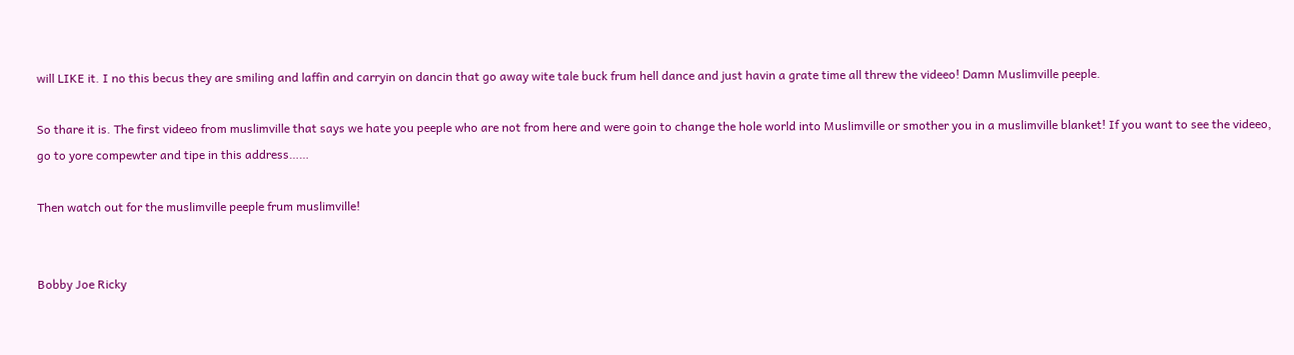will LIKE it. I no this becus they are smiling and laffin and carryin on dancin that go away wite tale buck frum hell dance and just havin a grate time all threw the videeo! Damn Muslimville peeple.

So thare it is. The first videeo from muslimville that says we hate you peeple who are not from here and were goin to change the hole world into Muslimville or smother you in a muslimville blanket! If you want to see the videeo, go to yore compewter and tipe in this address……

Then watch out for the muslimville peeple frum muslimville!


Bobby Joe Ricky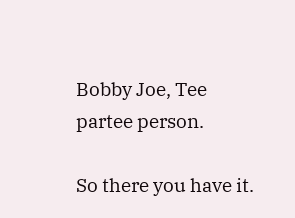Bobby Joe, Tee partee person.

So there you have it.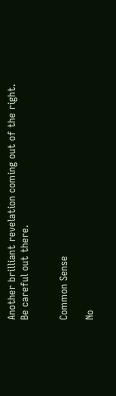Another brilliant revelation coming out of the right. Be careful out there.


Common Sense

No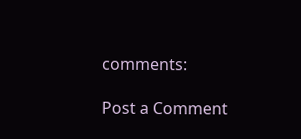comments:

Post a Comment